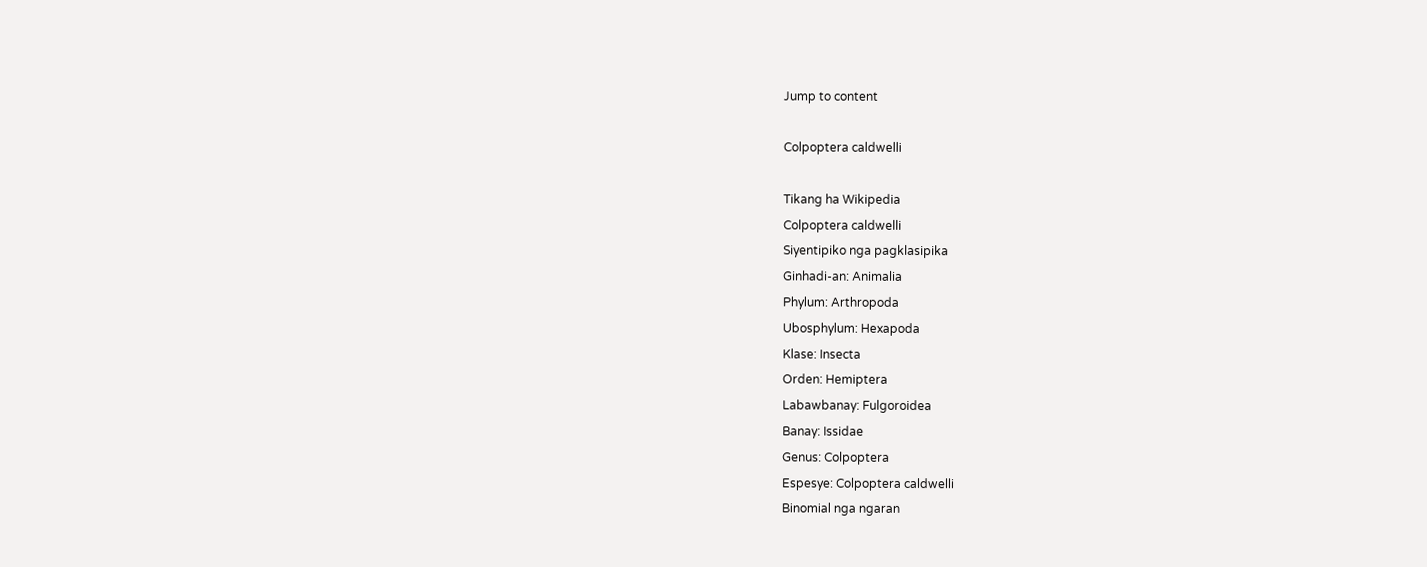Jump to content

Colpoptera caldwelli

Tikang ha Wikipedia
Colpoptera caldwelli
Siyentipiko nga pagklasipika
Ginhadi-an: Animalia
Phylum: Arthropoda
Ubosphylum: Hexapoda
Klase: Insecta
Orden: Hemiptera
Labawbanay: Fulgoroidea
Banay: Issidae
Genus: Colpoptera
Espesye: Colpoptera caldwelli
Binomial nga ngaran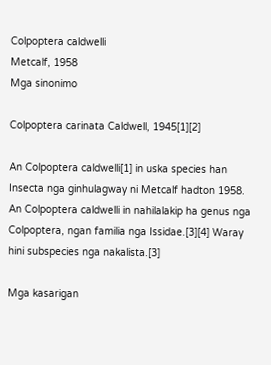Colpoptera caldwelli
Metcalf, 1958
Mga sinonimo

Colpoptera carinata Caldwell, 1945[1][2]

An Colpoptera caldwelli[1] in uska species han Insecta nga ginhulagway ni Metcalf hadton 1958. An Colpoptera caldwelli in nahilalakip ha genus nga Colpoptera, ngan familia nga Issidae.[3][4] Waray hini subspecies nga nakalista.[3]

Mga kasarigan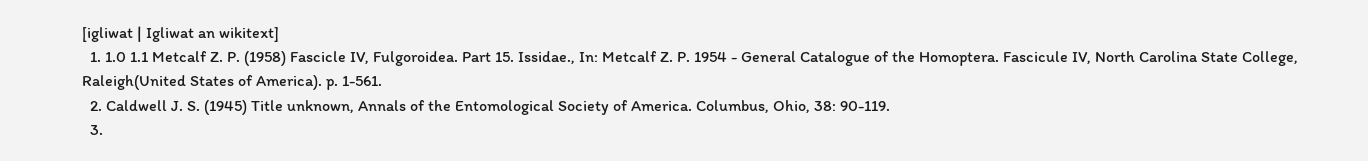[igliwat | Igliwat an wikitext]
  1. 1.0 1.1 Metcalf Z. P. (1958) Fascicle IV, Fulgoroidea. Part 15. Issidae., In: Metcalf Z. P. 1954 - General Catalogue of the Homoptera. Fascicule IV, North Carolina State College, Raleigh(United States of America). p. 1-561.
  2. Caldwell J. S. (1945) Title unknown, Annals of the Entomological Society of America. Columbus, Ohio, 38: 90-119.
  3.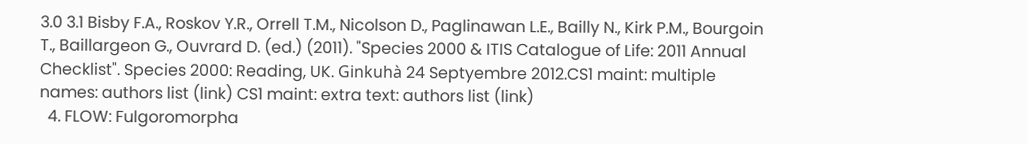3.0 3.1 Bisby F.A., Roskov Y.R., Orrell T.M., Nicolson D., Paglinawan L.E., Bailly N., Kirk P.M., Bourgoin T., Baillargeon G., Ouvrard D. (ed.) (2011). "Species 2000 & ITIS Catalogue of Life: 2011 Annual Checklist". Species 2000: Reading, UK. Ginkuhà 24 Septyembre 2012.CS1 maint: multiple names: authors list (link) CS1 maint: extra text: authors list (link)
  4. FLOW: Fulgoromorpha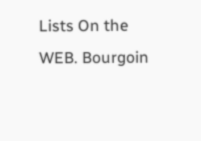Lists On the WEB. Bourgoin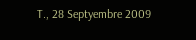T., 28 Septyembre 2009